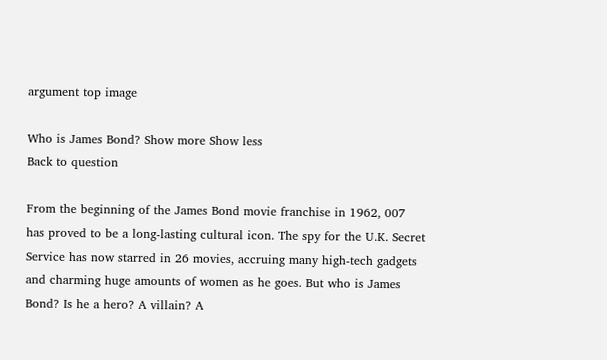argument top image

Who is James Bond? Show more Show less
Back to question

From the beginning of the James Bond movie franchise in 1962, 007 has proved to be a long-lasting cultural icon. The spy for the U.K. Secret Service has now starred in 26 movies, accruing many high-tech gadgets and charming huge amounts of women as he goes. But who is James Bond? Is he a hero? A villain? A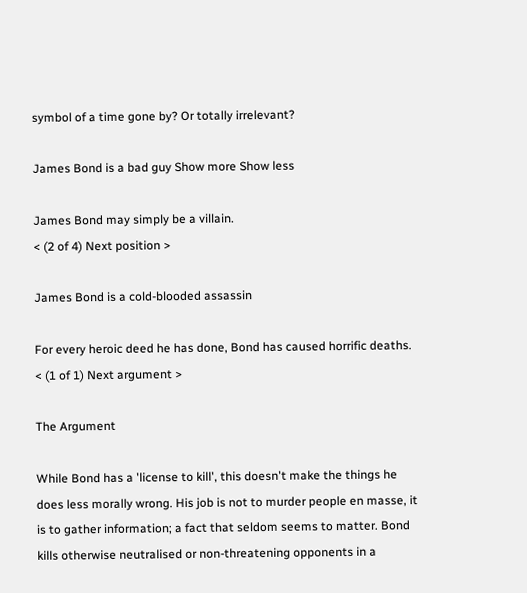symbol of a time gone by? Or totally irrelevant?

James Bond is a bad guy Show more Show less

James Bond may simply be a villain.
< (2 of 4) Next position >

James Bond is a cold-blooded assassin

For every heroic deed he has done, Bond has caused horrific deaths.
< (1 of 1) Next argument >

The Argument

While Bond has a 'license to kill', this doesn't make the things he does less morally wrong. His job is not to murder people en masse, it is to gather information; a fact that seldom seems to matter. Bond kills otherwise neutralised or non-threatening opponents in a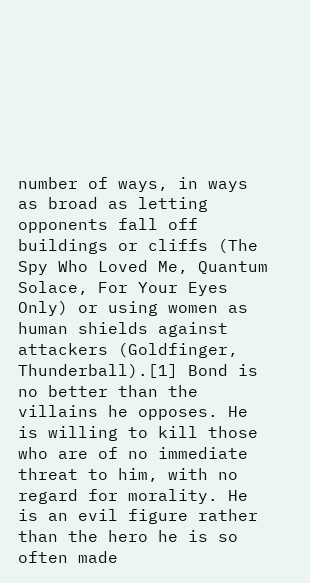number of ways, in ways as broad as letting opponents fall off buildings or cliffs (The Spy Who Loved Me, Quantum Solace, For Your Eyes Only) or using women as human shields against attackers (Goldfinger, Thunderball).[1] Bond is no better than the villains he opposes. He is willing to kill those who are of no immediate threat to him, with no regard for morality. He is an evil figure rather than the hero he is so often made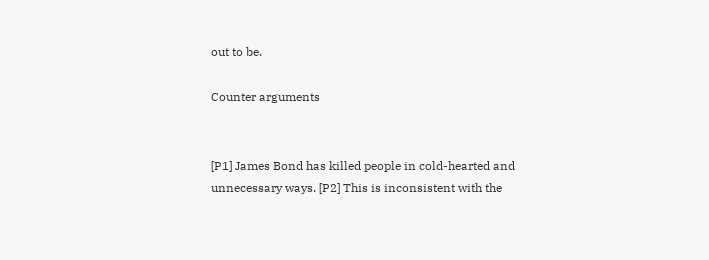out to be.

Counter arguments


[P1] James Bond has killed people in cold-hearted and unnecessary ways. [P2] This is inconsistent with the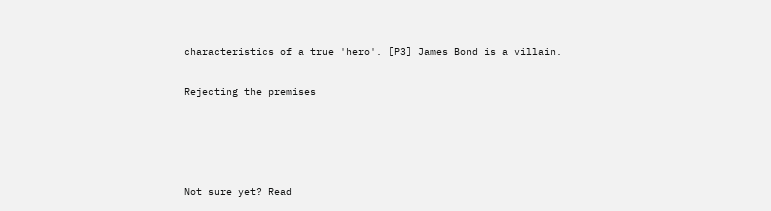characteristics of a true 'hero'. [P3] James Bond is a villain.

Rejecting the premises




Not sure yet? Read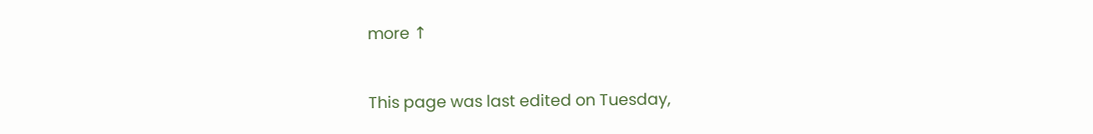more ↑


This page was last edited on Tuesday,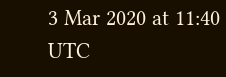3 Mar 2020 at 11:40 UTC